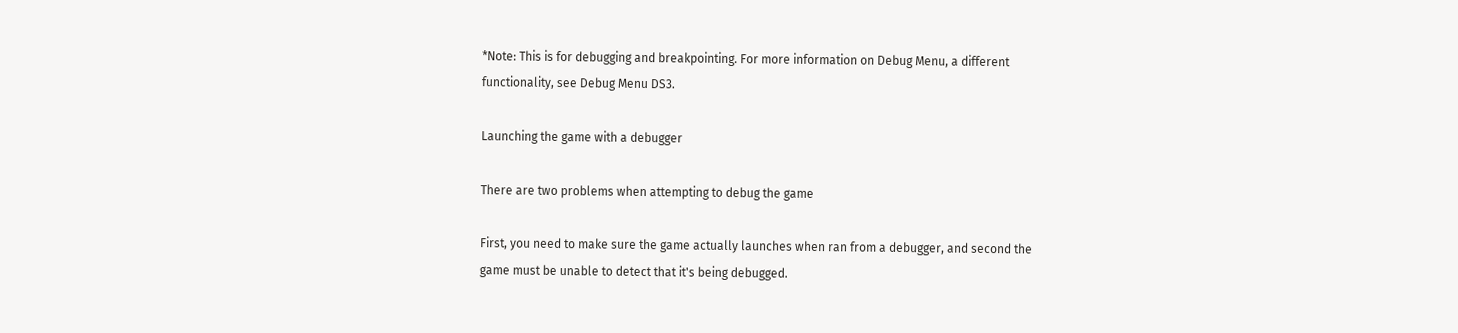*Note: This is for debugging and breakpointing. For more information on Debug Menu, a different functionality, see Debug Menu DS3.

Launching the game with a debugger

There are two problems when attempting to debug the game

First, you need to make sure the game actually launches when ran from a debugger, and second the game must be unable to detect that it's being debugged.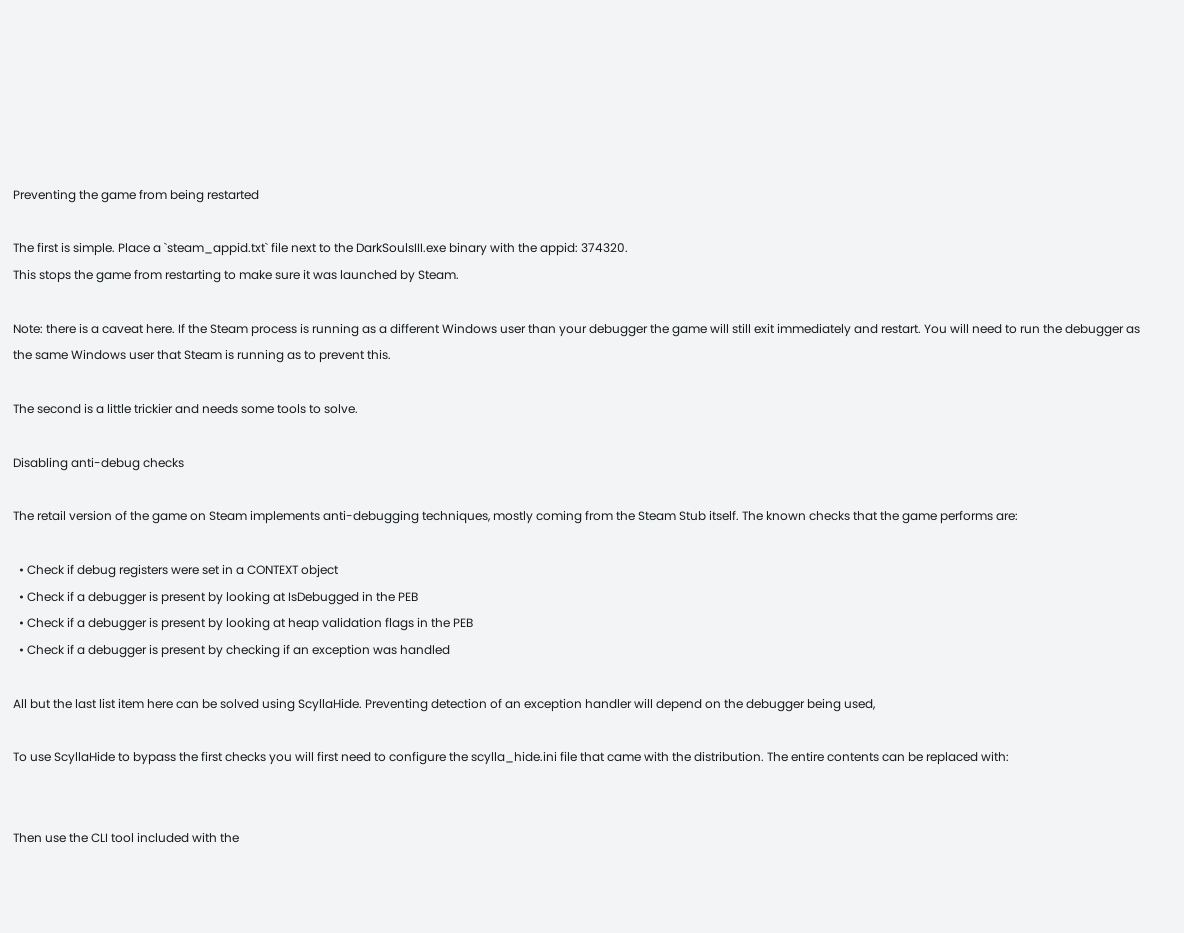Preventing the game from being restarted

The first is simple. Place a `steam_appid.txt` file next to the DarkSoulsIII.exe binary with the appid: 374320.
This stops the game from restarting to make sure it was launched by Steam.

Note: there is a caveat here. If the Steam process is running as a different Windows user than your debugger the game will still exit immediately and restart. You will need to run the debugger as the same Windows user that Steam is running as to prevent this.

The second is a little trickier and needs some tools to solve.

Disabling anti-debug checks

The retail version of the game on Steam implements anti-debugging techniques, mostly coming from the Steam Stub itself. The known checks that the game performs are:

  • Check if debug registers were set in a CONTEXT object
  • Check if a debugger is present by looking at IsDebugged in the PEB
  • Check if a debugger is present by looking at heap validation flags in the PEB
  • Check if a debugger is present by checking if an exception was handled

All but the last list item here can be solved using ScyllaHide. Preventing detection of an exception handler will depend on the debugger being used,

To use ScyllaHide to bypass the first checks you will first need to configure the scylla_hide.ini file that came with the distribution. The entire contents can be replaced with:


Then use the CLI tool included with the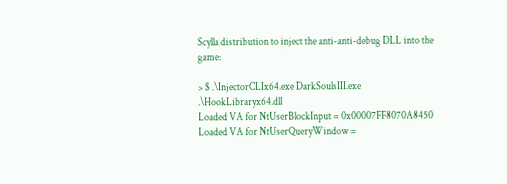Scylla distribution to inject the anti-anti-debug DLL into the game:

> $ .\InjectorCLIx64.exe DarkSoulsIII.exe .\HookLibraryx64.dll
Loaded VA for NtUserBlockInput = 0x00007FF8070A8450
Loaded VA for NtUserQueryWindow =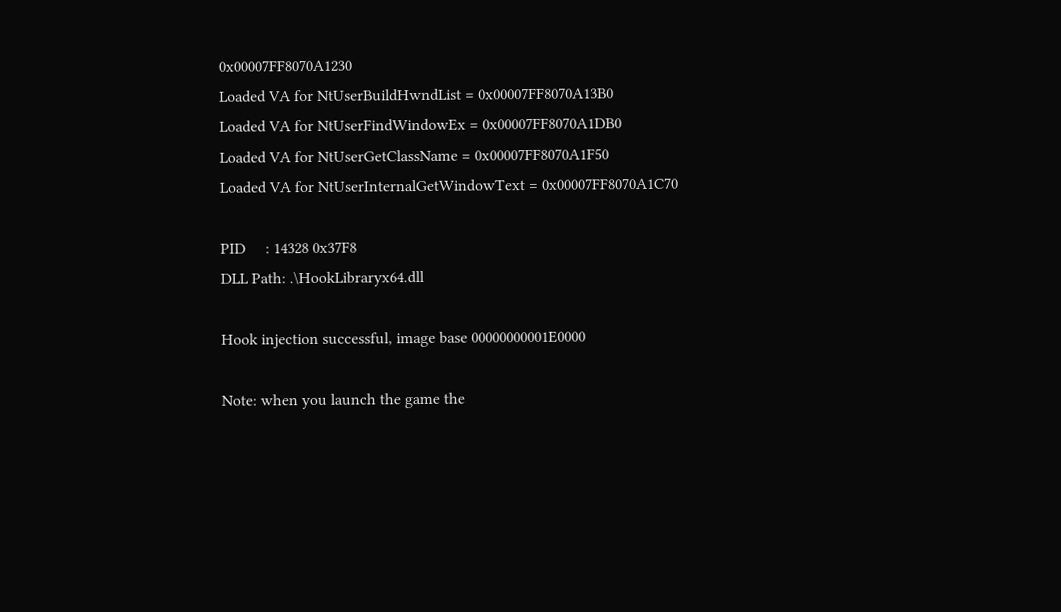0x00007FF8070A1230
Loaded VA for NtUserBuildHwndList = 0x00007FF8070A13B0
Loaded VA for NtUserFindWindowEx = 0x00007FF8070A1DB0
Loaded VA for NtUserGetClassName = 0x00007FF8070A1F50
Loaded VA for NtUserInternalGetWindowText = 0x00007FF8070A1C70

PID     : 14328 0x37F8
DLL Path: .\HookLibraryx64.dll

Hook injection successful, image base 00000000001E0000

Note: when you launch the game the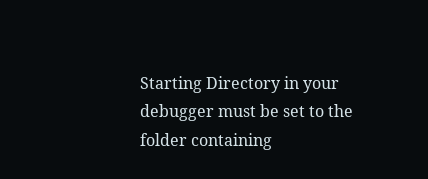Starting Directory in your debugger must be set to the folder containing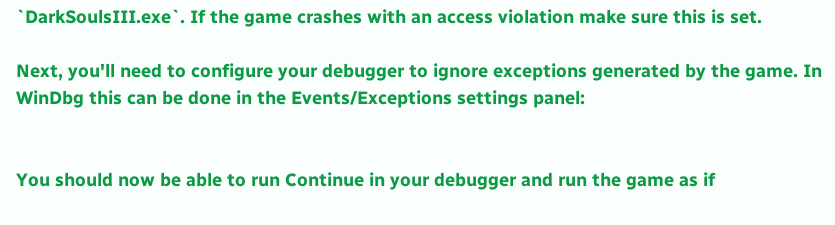`DarkSoulsIII.exe`. If the game crashes with an access violation make sure this is set.

Next, you'll need to configure your debugger to ignore exceptions generated by the game. In WinDbg this can be done in the Events/Exceptions settings panel:


You should now be able to run Continue in your debugger and run the game as if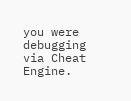you were debugging via Cheat Engine.